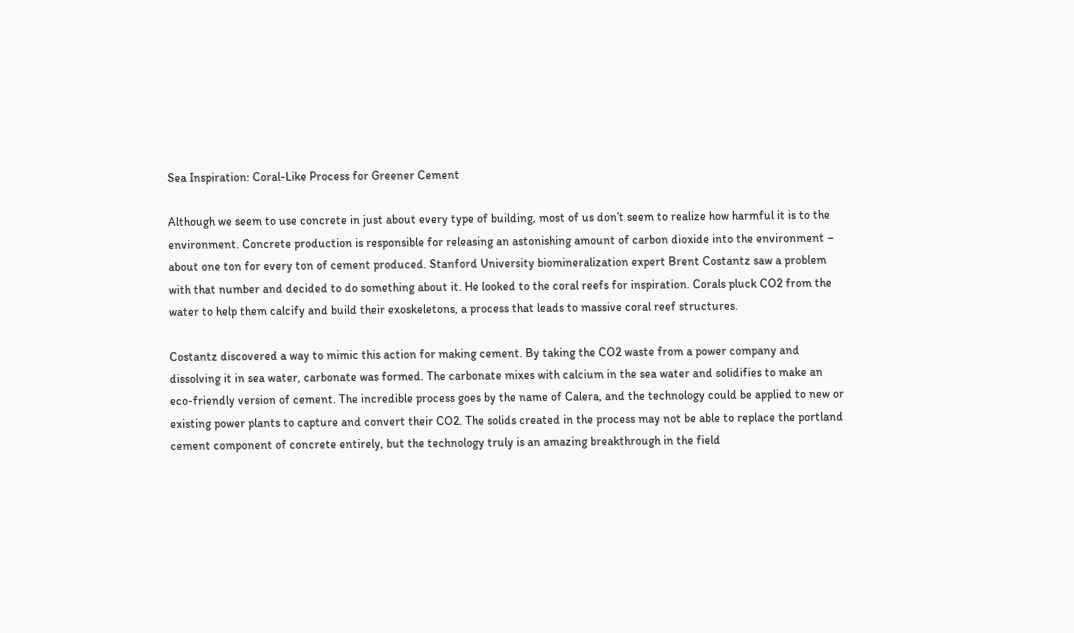Sea Inspiration: Coral-Like Process for Greener Cement

Although we seem to use concrete in just about every type of building, most of us don’t seem to realize how harmful it is to the environment. Concrete production is responsible for releasing an astonishing amount of carbon dioxide into the environment – about one ton for every ton of cement produced. Stanford University biomineralization expert Brent Costantz saw a problem with that number and decided to do something about it. He looked to the coral reefs for inspiration. Corals pluck CO2 from the water to help them calcify and build their exoskeletons, a process that leads to massive coral reef structures.

Costantz discovered a way to mimic this action for making cement. By taking the CO2 waste from a power company and dissolving it in sea water, carbonate was formed. The carbonate mixes with calcium in the sea water and solidifies to make an eco-friendly version of cement. The incredible process goes by the name of Calera, and the technology could be applied to new or existing power plants to capture and convert their CO2. The solids created in the process may not be able to replace the portland cement component of concrete entirely, but the technology truly is an amazing breakthrough in the field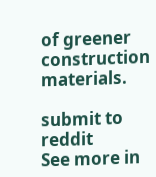of greener construction materials.

submit to reddit
See more in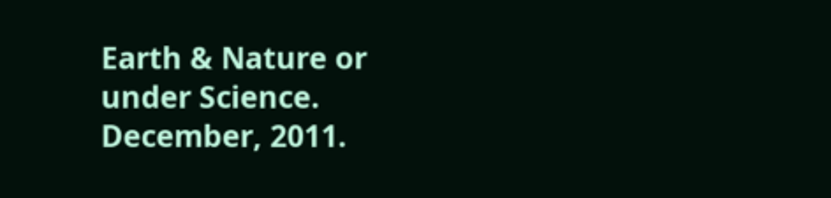Earth & Nature or under Science. December, 2011.